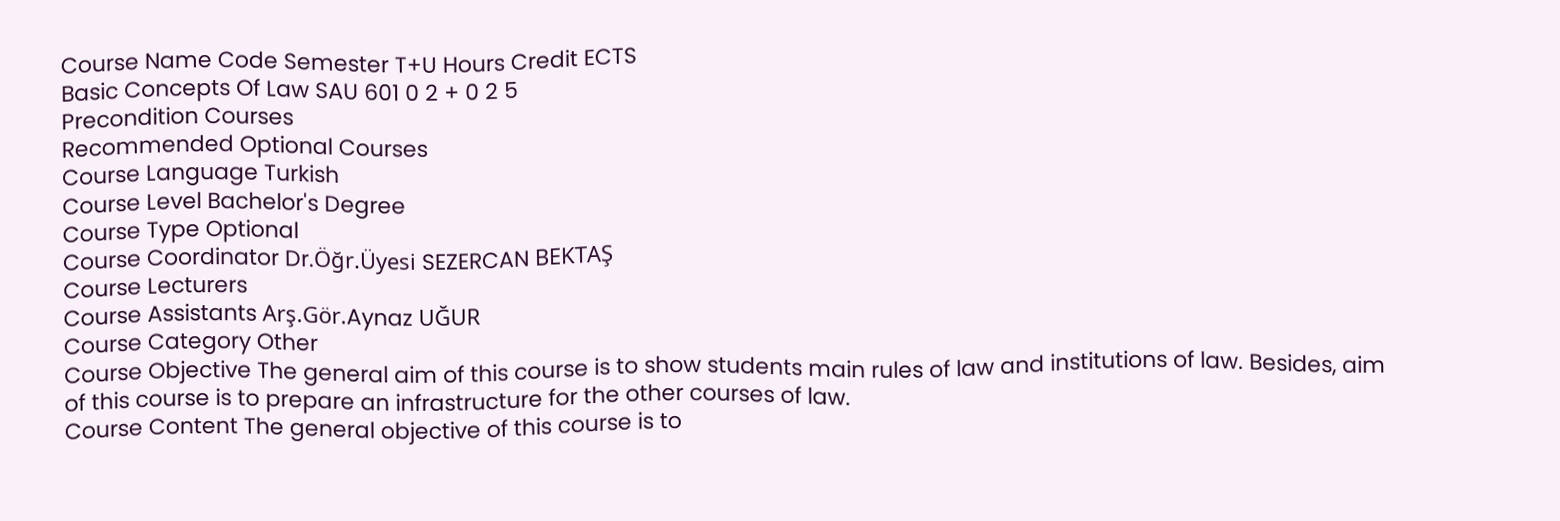Course Name Code Semester T+U Hours Credit ECTS
Basic Concepts Of Law SAU 601 0 2 + 0 2 5
Precondition Courses
Recommended Optional Courses
Course Language Turkish
Course Level Bachelor's Degree
Course Type Optional
Course Coordinator Dr.Öğr.Üyesi SEZERCAN BEKTAŞ
Course Lecturers
Course Assistants Arş.Gör.Aynaz UĞUR
Course Category Other
Course Objective The general aim of this course is to show students main rules of law and institutions of law. Besides, aim of this course is to prepare an infrastructure for the other courses of law.
Course Content The general objective of this course is to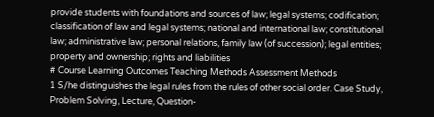provide students with foundations and sources of law; legal systems; codification; classification of law and legal systems; national and international law; constitutional law; administrative law; personal relations, family law (of succession); legal entities; property and ownership; rights and liabilities
# Course Learning Outcomes Teaching Methods Assessment Methods
1 S/he distinguishes the legal rules from the rules of other social order. Case Study, Problem Solving, Lecture, Question-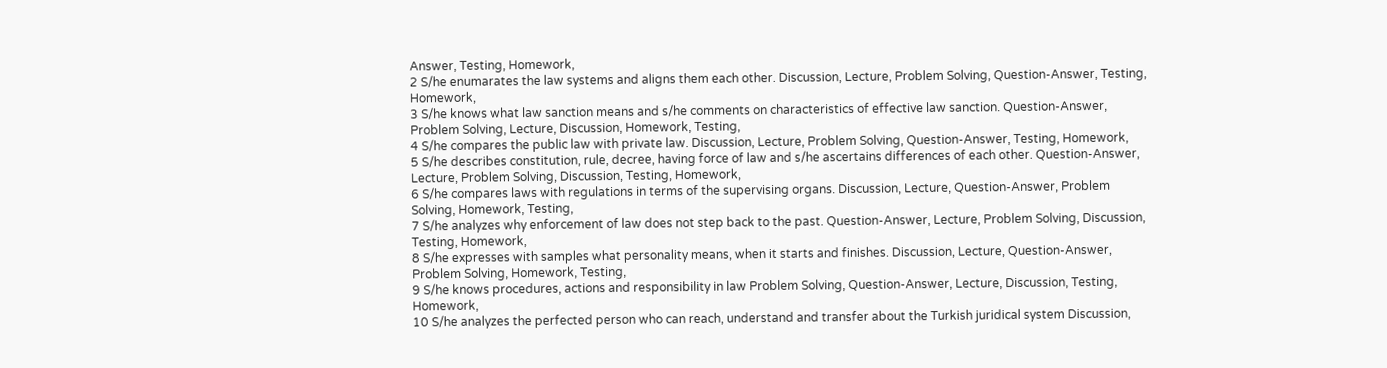Answer, Testing, Homework,
2 S/he enumarates the law systems and aligns them each other. Discussion, Lecture, Problem Solving, Question-Answer, Testing, Homework,
3 S/he knows what law sanction means and s/he comments on characteristics of effective law sanction. Question-Answer, Problem Solving, Lecture, Discussion, Homework, Testing,
4 S/he compares the public law with private law. Discussion, Lecture, Problem Solving, Question-Answer, Testing, Homework,
5 S/he describes constitution, rule, decree, having force of law and s/he ascertains differences of each other. Question-Answer, Lecture, Problem Solving, Discussion, Testing, Homework,
6 S/he compares laws with regulations in terms of the supervising organs. Discussion, Lecture, Question-Answer, Problem Solving, Homework, Testing,
7 S/he analyzes why enforcement of law does not step back to the past. Question-Answer, Lecture, Problem Solving, Discussion, Testing, Homework,
8 S/he expresses with samples what personality means, when it starts and finishes. Discussion, Lecture, Question-Answer, Problem Solving, Homework, Testing,
9 S/he knows procedures, actions and responsibility in law Problem Solving, Question-Answer, Lecture, Discussion, Testing, Homework,
10 S/he analyzes the perfected person who can reach, understand and transfer about the Turkish juridical system Discussion,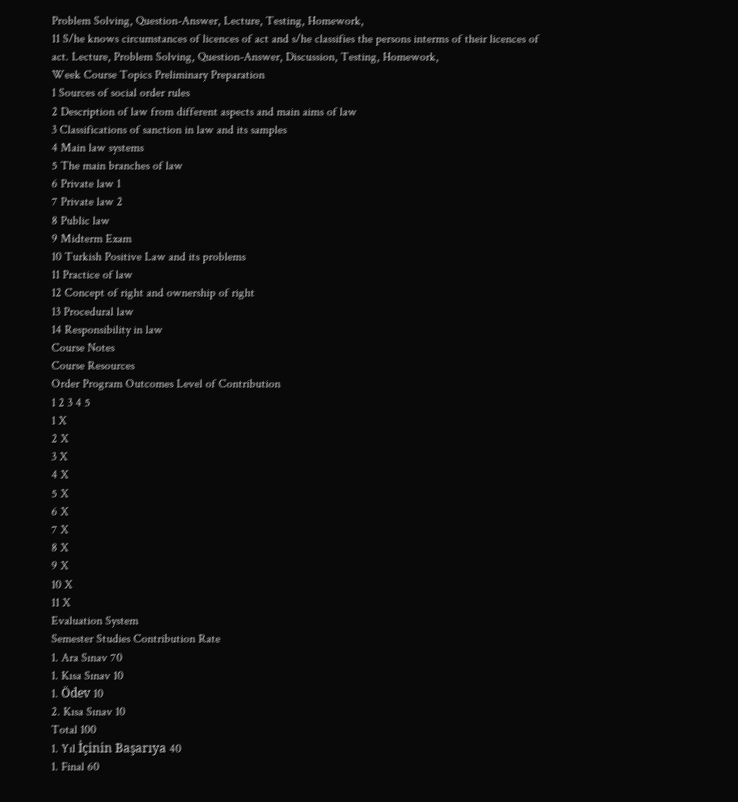Problem Solving, Question-Answer, Lecture, Testing, Homework,
11 S/he knows circumstances of licences of act and s/he classifies the persons interms of their licences of act. Lecture, Problem Solving, Question-Answer, Discussion, Testing, Homework,
Week Course Topics Preliminary Preparation
1 Sources of social order rules
2 Description of law from different aspects and main aims of law
3 Classifications of sanction in law and its samples
4 Main law systems
5 The main branches of law
6 Private law 1
7 Private law 2
8 Public law
9 Midterm Exam
10 Turkish Positive Law and its problems
11 Practice of law
12 Concept of right and ownership of right
13 Procedural law
14 Responsibility in law
Course Notes
Course Resources
Order Program Outcomes Level of Contribution
1 2 3 4 5
1 X
2 X
3 X
4 X
5 X
6 X
7 X
8 X
9 X
10 X
11 X
Evaluation System
Semester Studies Contribution Rate
1. Ara Sınav 70
1. Kısa Sınav 10
1. Ödev 10
2. Kısa Sınav 10
Total 100
1. Yıl İçinin Başarıya 40
1. Final 60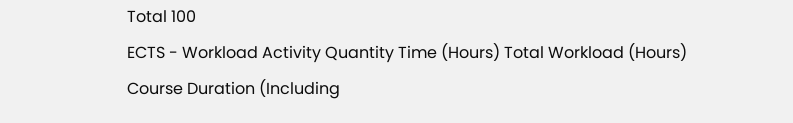Total 100
ECTS - Workload Activity Quantity Time (Hours) Total Workload (Hours)
Course Duration (Including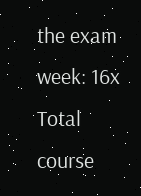the exam week: 16x Total course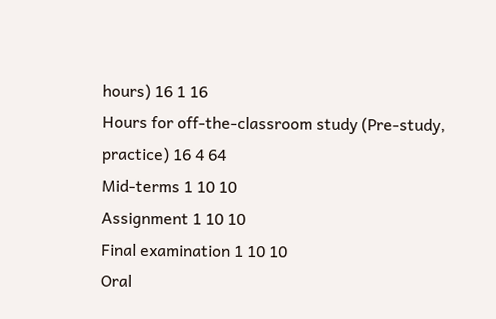hours) 16 1 16
Hours for off-the-classroom study (Pre-study, practice) 16 4 64
Mid-terms 1 10 10
Assignment 1 10 10
Final examination 1 10 10
Oral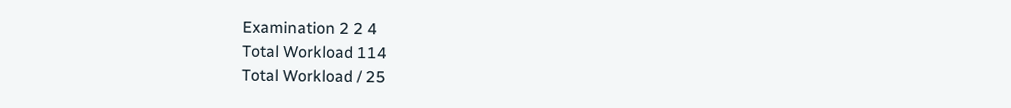Examination 2 2 4
Total Workload 114
Total Workload / 25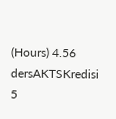(Hours) 4.56
dersAKTSKredisi 5